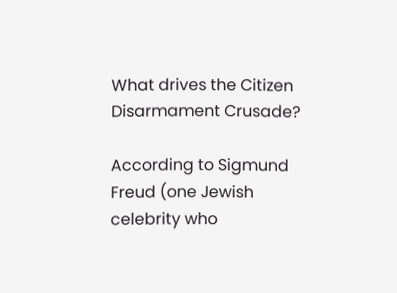What drives the Citizen Disarmament Crusade?

According to Sigmund Freud (one Jewish celebrity who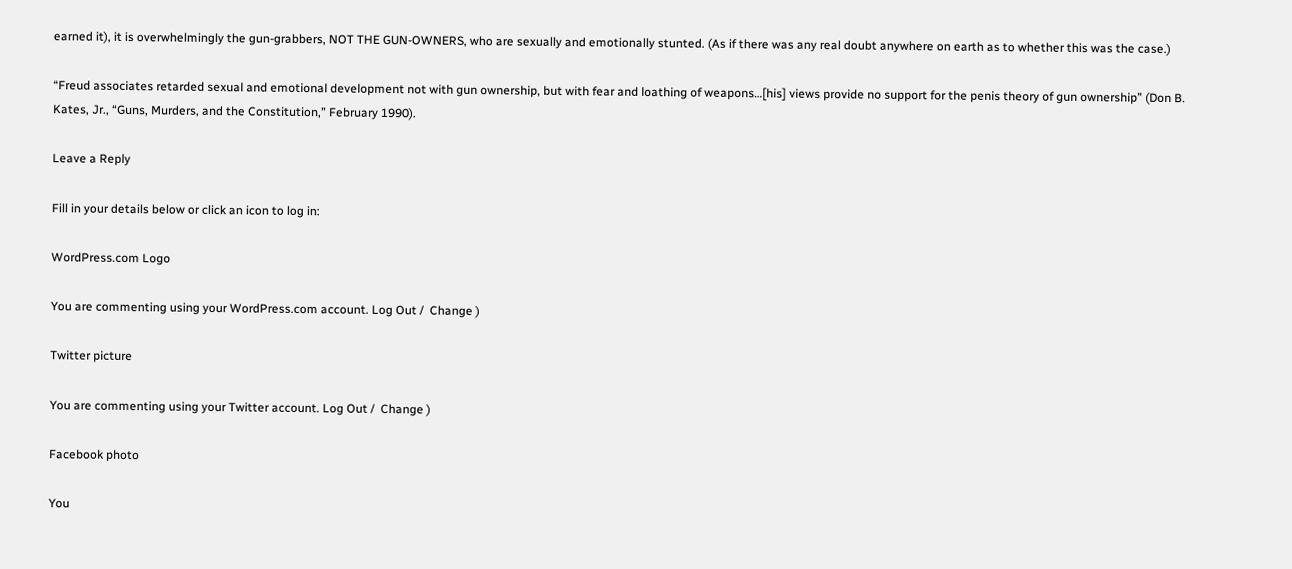earned it), it is overwhelmingly the gun-grabbers, NOT THE GUN-OWNERS, who are sexually and emotionally stunted. (As if there was any real doubt anywhere on earth as to whether this was the case.)

“Freud associates retarded sexual and emotional development not with gun ownership, but with fear and loathing of weapons…[his] views provide no support for the penis theory of gun ownership” (Don B. Kates, Jr., “Guns, Murders, and the Constitution,” February 1990).

Leave a Reply

Fill in your details below or click an icon to log in:

WordPress.com Logo

You are commenting using your WordPress.com account. Log Out /  Change )

Twitter picture

You are commenting using your Twitter account. Log Out /  Change )

Facebook photo

You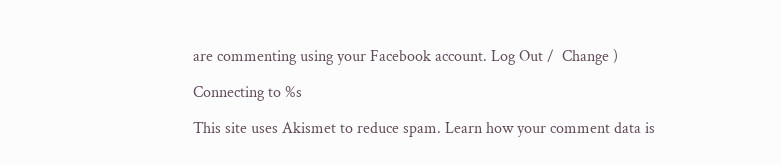are commenting using your Facebook account. Log Out /  Change )

Connecting to %s

This site uses Akismet to reduce spam. Learn how your comment data is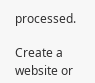processed.

Create a website or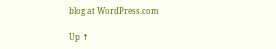blog at WordPress.com

Up ↑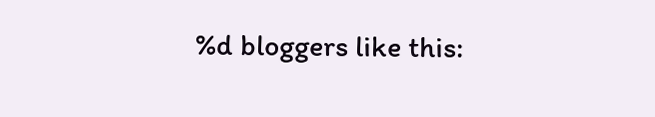%d bloggers like this: